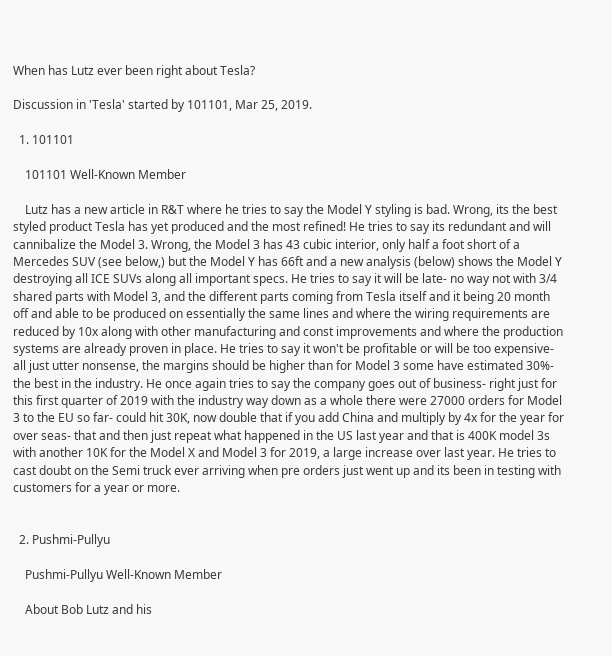When has Lutz ever been right about Tesla?

Discussion in 'Tesla' started by 101101, Mar 25, 2019.

  1. 101101

    101101 Well-Known Member

    Lutz has a new article in R&T where he tries to say the Model Y styling is bad. Wrong, its the best styled product Tesla has yet produced and the most refined! He tries to say its redundant and will cannibalize the Model 3. Wrong, the Model 3 has 43 cubic interior, only half a foot short of a Mercedes SUV (see below,) but the Model Y has 66ft and a new analysis (below) shows the Model Y destroying all ICE SUVs along all important specs. He tries to say it will be late- no way not with 3/4 shared parts with Model 3, and the different parts coming from Tesla itself and it being 20 month off and able to be produced on essentially the same lines and where the wiring requirements are reduced by 10x along with other manufacturing and const improvements and where the production systems are already proven in place. He tries to say it won't be profitable or will be too expensive- all just utter nonsense, the margins should be higher than for Model 3 some have estimated 30%- the best in the industry. He once again tries to say the company goes out of business- right just for this first quarter of 2019 with the industry way down as a whole there were 27000 orders for Model 3 to the EU so far- could hit 30K, now double that if you add China and multiply by 4x for the year for over seas- that and then just repeat what happened in the US last year and that is 400K model 3s with another 10K for the Model X and Model 3 for 2019, a large increase over last year. He tries to cast doubt on the Semi truck ever arriving when pre orders just went up and its been in testing with customers for a year or more.


  2. Pushmi-Pullyu

    Pushmi-Pullyu Well-Known Member

    About Bob Lutz and his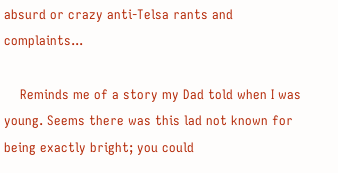absurd or crazy anti-Telsa rants and complaints...

    Reminds me of a story my Dad told when I was young. Seems there was this lad not known for being exactly bright; you could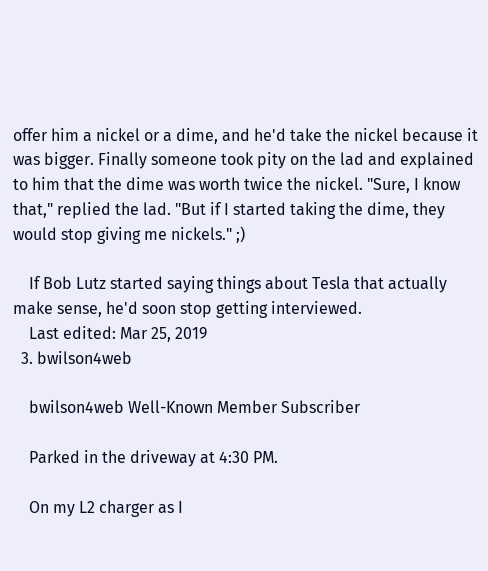offer him a nickel or a dime, and he'd take the nickel because it was bigger. Finally someone took pity on the lad and explained to him that the dime was worth twice the nickel. "Sure, I know that," replied the lad. "But if I started taking the dime, they would stop giving me nickels." ;)

    If Bob Lutz started saying things about Tesla that actually make sense, he'd soon stop getting interviewed.
    Last edited: Mar 25, 2019
  3. bwilson4web

    bwilson4web Well-Known Member Subscriber

    Parked in the driveway at 4:30 PM.

    On my L2 charger as I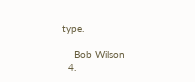type.

    Bob Wilson
  4.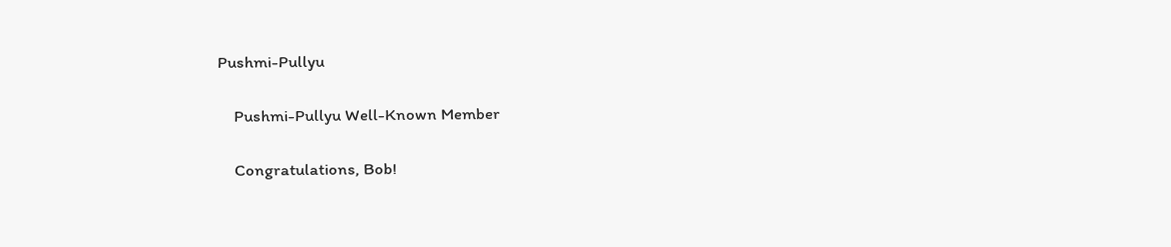Pushmi-Pullyu

    Pushmi-Pullyu Well-Known Member

    Congratulations, Bob!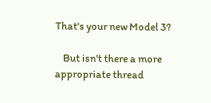That's your new Model 3?

    But isn't there a more appropriate thread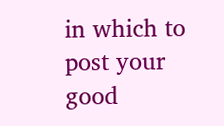in which to post your good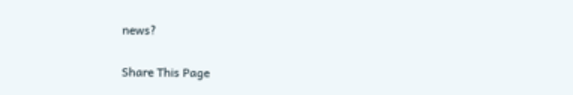news?


Share This Page